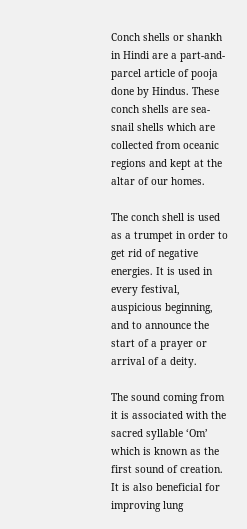Conch shells or shankh in Hindi are a part-and-parcel article of pooja done by Hindus. These conch shells are sea-snail shells which are collected from oceanic regions and kept at the altar of our homes.

The conch shell is used as a trumpet in order to get rid of negative energies. It is used in every festival, auspicious beginning, and to announce the start of a prayer or arrival of a deity.

The sound coming from it is associated with the sacred syllable ‘Om’ which is known as the first sound of creation. It is also beneficial for improving lung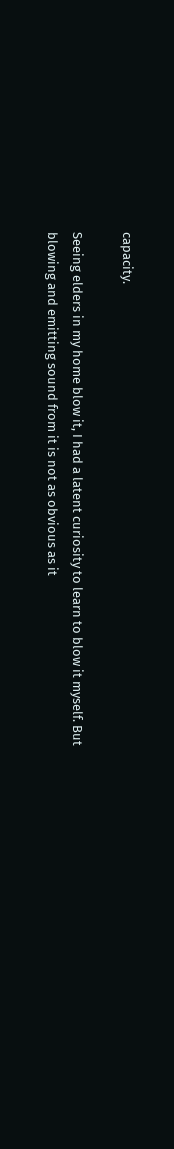capacity.

Seeing elders in my home blow it, I had a latent curiosity to learn to blow it myself. But blowing and emitting sound from it is not as obvious as it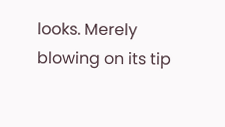looks. Merely blowing on its tip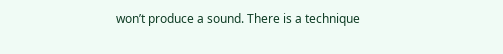won’t produce a sound. There is a technique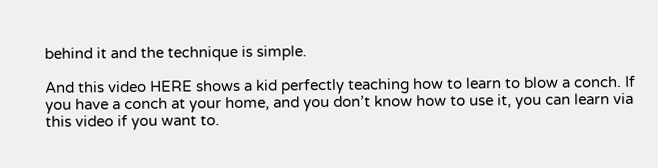behind it and the technique is simple.

And this video HERE shows a kid perfectly teaching how to learn to blow a conch. If you have a conch at your home, and you don’t know how to use it, you can learn via this video if you want to.